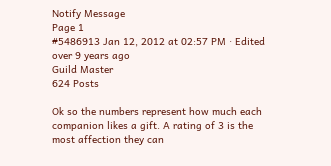Notify Message
Page 1
#5486913 Jan 12, 2012 at 02:57 PM · Edited over 9 years ago
Guild Master
624 Posts

Ok so the numbers represent how much each companion likes a gift. A rating of 3 is the most affection they can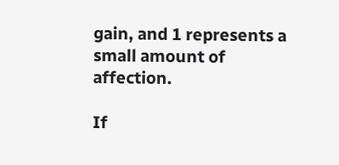gain, and 1 represents a small amount of affection.

If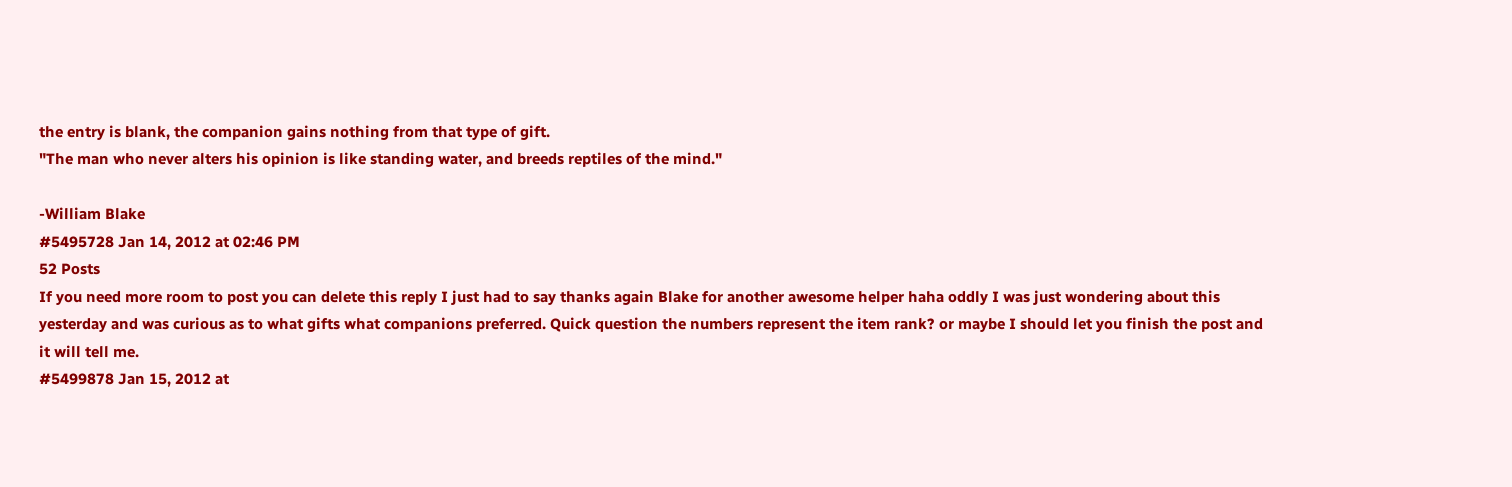the entry is blank, the companion gains nothing from that type of gift.
"The man who never alters his opinion is like standing water, and breeds reptiles of the mind."

-William Blake
#5495728 Jan 14, 2012 at 02:46 PM
52 Posts
If you need more room to post you can delete this reply I just had to say thanks again Blake for another awesome helper haha oddly I was just wondering about this yesterday and was curious as to what gifts what companions preferred. Quick question the numbers represent the item rank? or maybe I should let you finish the post and it will tell me.
#5499878 Jan 15, 2012 at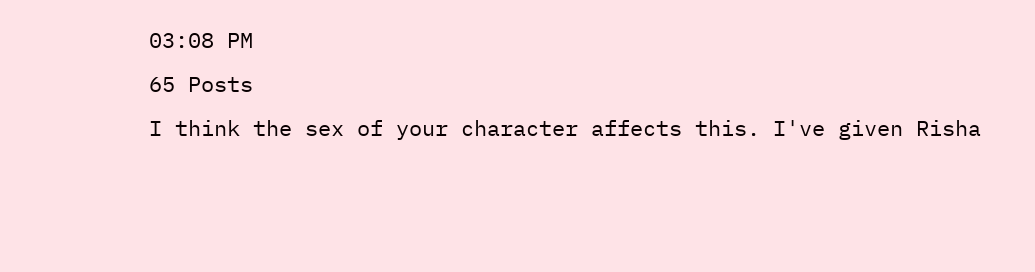03:08 PM
65 Posts
I think the sex of your character affects this. I've given Risha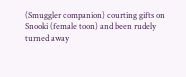(Smuggler companion) courting gifts on Snooki (female toon) and been rudely turned away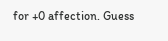for +0 affection. Guess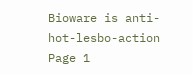Bioware is anti-hot-lesbo-action
Page 1